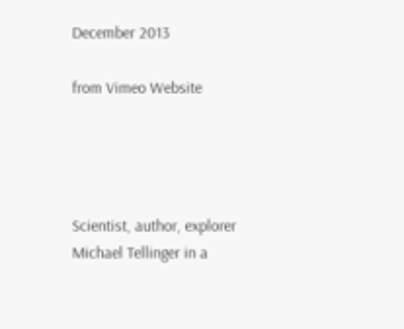December 2013

from Vimeo Website




Scientist, author, explorer Michael Tellinger in a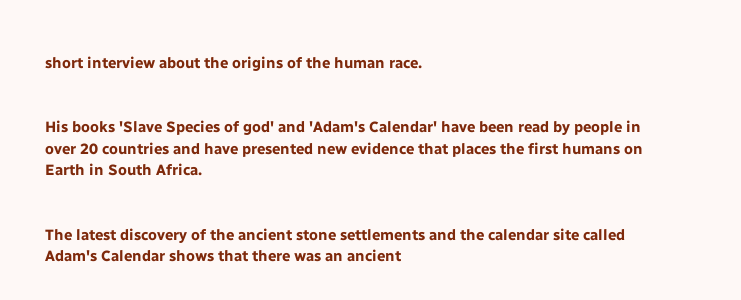short interview about the origins of the human race.


His books 'Slave Species of god' and 'Adam's Calendar' have been read by people in over 20 countries and have presented new evidence that places the first humans on Earth in South Africa.


The latest discovery of the ancient stone settlements and the calendar site called Adam's Calendar shows that there was an ancient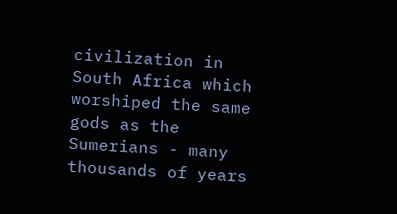civilization in South Africa which worshiped the same gods as the Sumerians - many thousands of years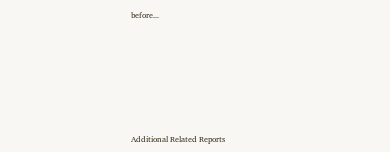before...









Additional Related Reports